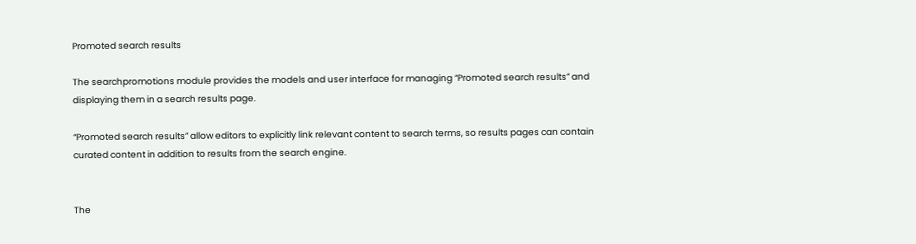Promoted search results

The searchpromotions module provides the models and user interface for managing “Promoted search results” and displaying them in a search results page.

“Promoted search results” allow editors to explicitly link relevant content to search terms, so results pages can contain curated content in addition to results from the search engine.


The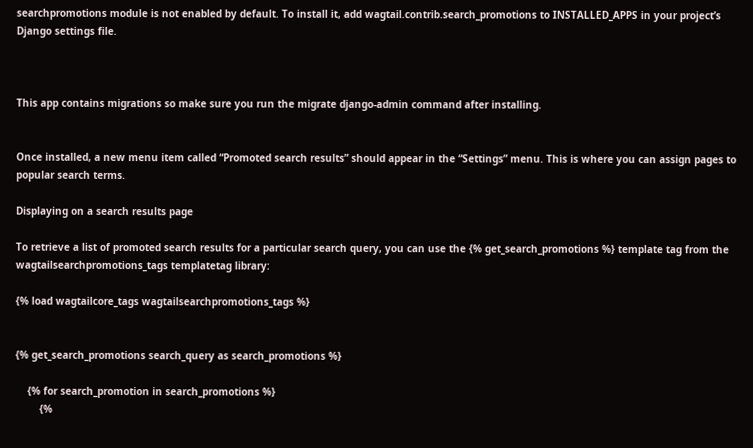searchpromotions module is not enabled by default. To install it, add wagtail.contrib.search_promotions to INSTALLED_APPS in your project’s Django settings file.



This app contains migrations so make sure you run the migrate django-admin command after installing.


Once installed, a new menu item called “Promoted search results” should appear in the “Settings” menu. This is where you can assign pages to popular search terms.

Displaying on a search results page

To retrieve a list of promoted search results for a particular search query, you can use the {% get_search_promotions %} template tag from the wagtailsearchpromotions_tags templatetag library:

{% load wagtailcore_tags wagtailsearchpromotions_tags %}


{% get_search_promotions search_query as search_promotions %}

    {% for search_promotion in search_promotions %}
        {%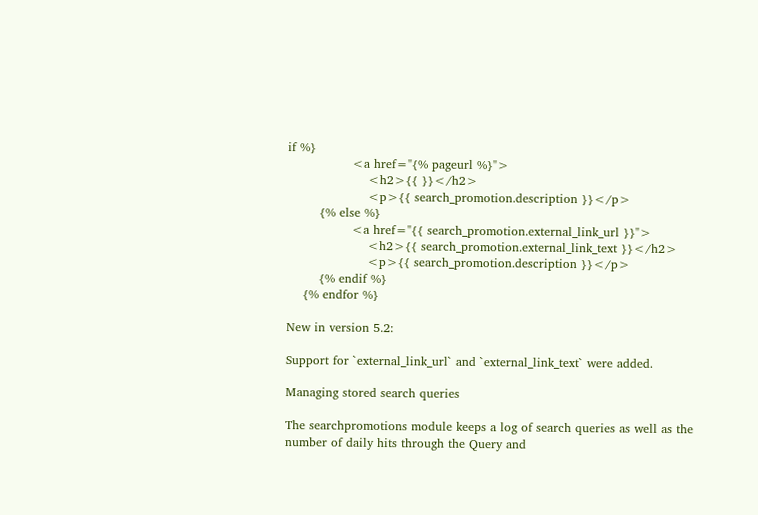if %}
                <a href="{% pageurl %}">
                    <h2>{{ }}</h2>
                    <p>{{ search_promotion.description }}</p>
        {% else %}
                <a href="{{ search_promotion.external_link_url }}">
                    <h2>{{ search_promotion.external_link_text }}</h2>
                    <p>{{ search_promotion.description }}</p>
        {% endif %}
    {% endfor %}

New in version 5.2:

Support for `external_link_url` and `external_link_text` were added.

Managing stored search queries

The searchpromotions module keeps a log of search queries as well as the number of daily hits through the Query and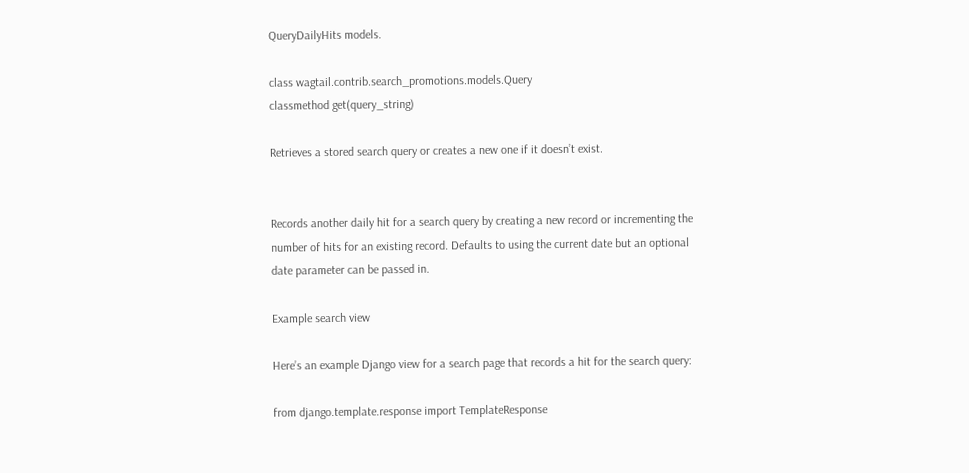QueryDailyHits models.

class wagtail.contrib.search_promotions.models.Query
classmethod get(query_string)

Retrieves a stored search query or creates a new one if it doesn’t exist.


Records another daily hit for a search query by creating a new record or incrementing the number of hits for an existing record. Defaults to using the current date but an optional date parameter can be passed in.

Example search view

Here’s an example Django view for a search page that records a hit for the search query:

from django.template.response import TemplateResponse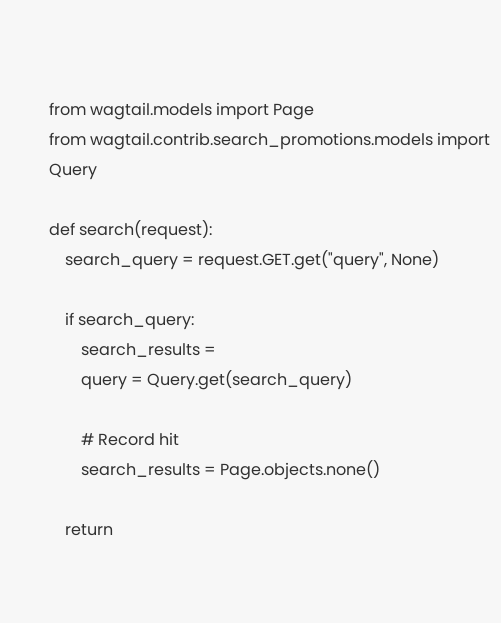from wagtail.models import Page
from wagtail.contrib.search_promotions.models import Query

def search(request):
    search_query = request.GET.get("query", None)

    if search_query:
        search_results =
        query = Query.get(search_query)

        # Record hit
        search_results = Page.objects.none()

    return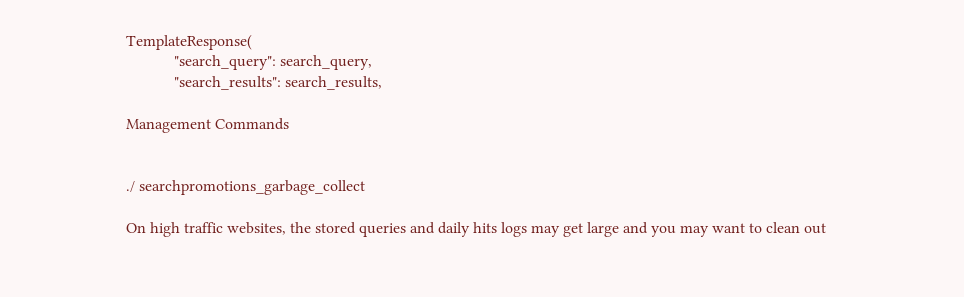TemplateResponse(
            "search_query": search_query,
            "search_results": search_results,

Management Commands


./ searchpromotions_garbage_collect

On high traffic websites, the stored queries and daily hits logs may get large and you may want to clean out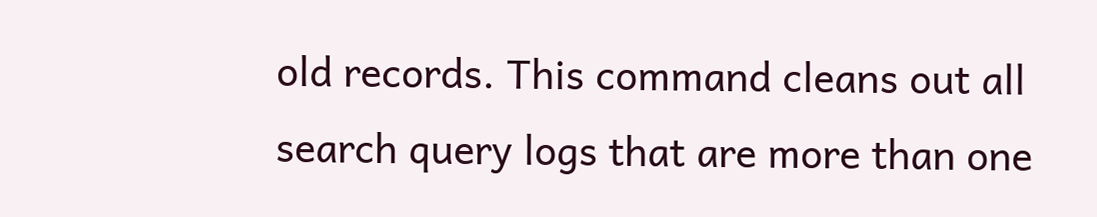old records. This command cleans out all search query logs that are more than one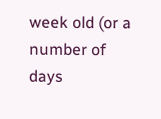week old (or a number of days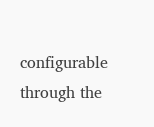configurable through the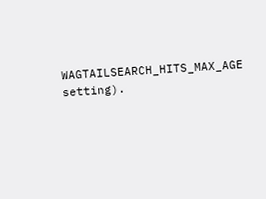WAGTAILSEARCH_HITS_MAX_AGE setting).